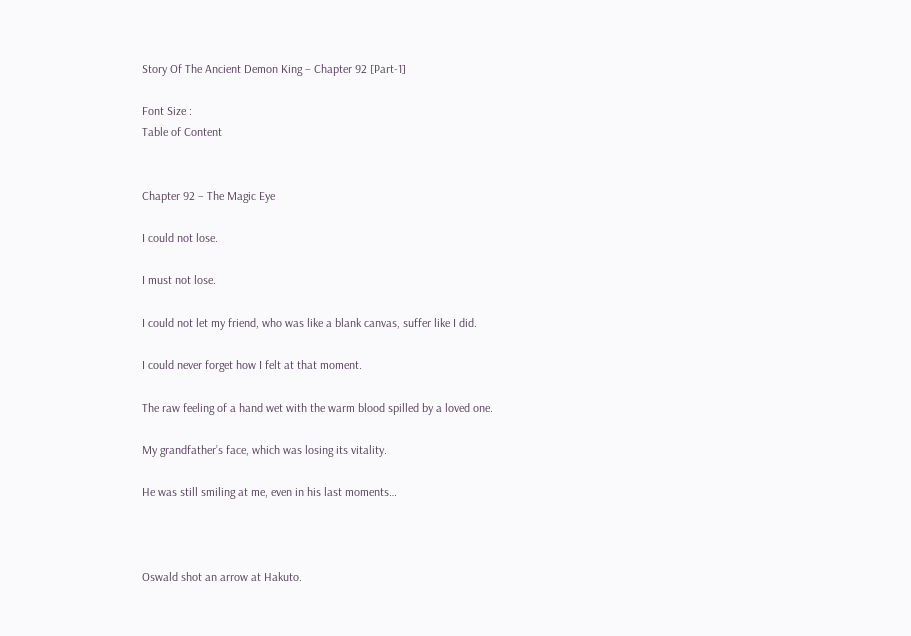Story Of The Ancient Demon King – Chapter 92 [Part-1]

Font Size :
Table of Content


Chapter 92 – The Magic Eye

I could not lose.

I must not lose.

I could not let my friend, who was like a blank canvas, suffer like I did.

I could never forget how I felt at that moment.

The raw feeling of a hand wet with the warm blood spilled by a loved one.

My grandfather’s face, which was losing its vitality.

He was still smiling at me, even in his last moments…



Oswald shot an arrow at Hakuto.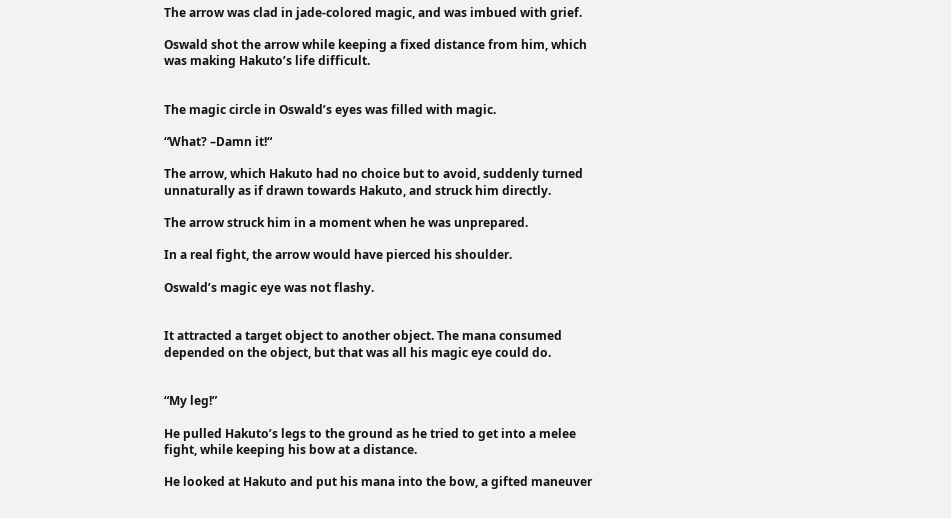The arrow was clad in jade-colored magic, and was imbued with grief.

Oswald shot the arrow while keeping a fixed distance from him, which was making Hakuto’s life difficult.


The magic circle in Oswald’s eyes was filled with magic.

“What? –Damn it!“

The arrow, which Hakuto had no choice but to avoid, suddenly turned unnaturally as if drawn towards Hakuto, and struck him directly.

The arrow struck him in a moment when he was unprepared.

In a real fight, the arrow would have pierced his shoulder.

Oswald’s magic eye was not flashy.


It attracted a target object to another object. The mana consumed depended on the object, but that was all his magic eye could do.


“My leg!”

He pulled Hakuto’s legs to the ground as he tried to get into a melee fight, while keeping his bow at a distance.

He looked at Hakuto and put his mana into the bow, a gifted maneuver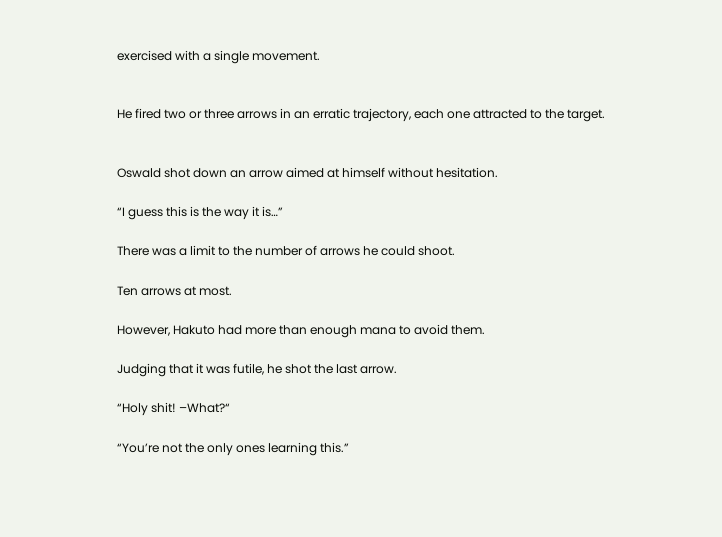exercised with a single movement.


He fired two or three arrows in an erratic trajectory, each one attracted to the target.


Oswald shot down an arrow aimed at himself without hesitation.

“I guess this is the way it is…”

There was a limit to the number of arrows he could shoot.

Ten arrows at most.

However, Hakuto had more than enough mana to avoid them.

Judging that it was futile, he shot the last arrow.

“Holy shit! –What?“

“You’re not the only ones learning this.”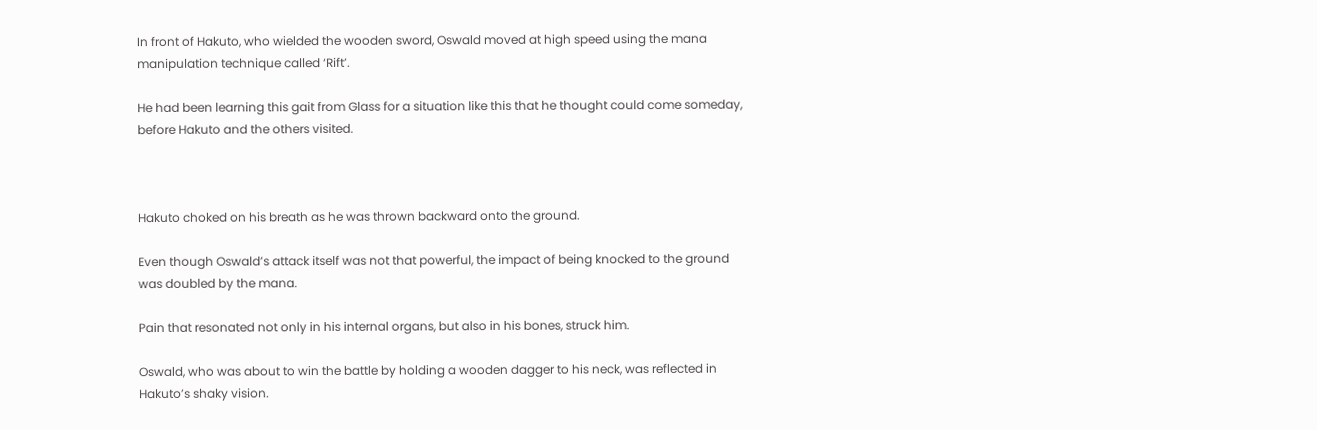In front of Hakuto, who wielded the wooden sword, Oswald moved at high speed using the mana manipulation technique called ‘Rift’.

He had been learning this gait from Glass for a situation like this that he thought could come someday, before Hakuto and the others visited.



Hakuto choked on his breath as he was thrown backward onto the ground.

Even though Oswald’s attack itself was not that powerful, the impact of being knocked to the ground was doubled by the mana.

Pain that resonated not only in his internal organs, but also in his bones, struck him.

Oswald, who was about to win the battle by holding a wooden dagger to his neck, was reflected in Hakuto’s shaky vision.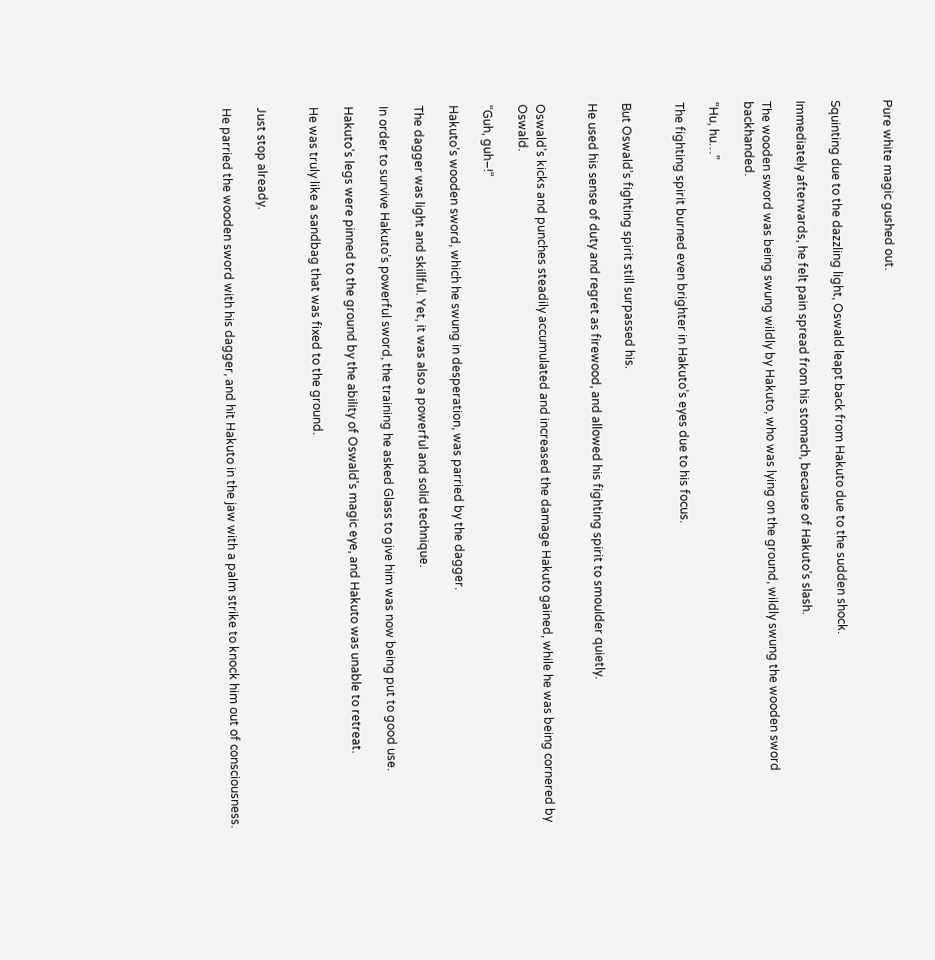Pure white magic gushed out.


Squinting due to the dazzling light, Oswald leapt back from Hakuto due to the sudden shock.

Immediately afterwards, he felt pain spread from his stomach, because of Hakuto’s slash.

The wooden sword was being swung wildly by Hakuto, who was lying on the ground, wildly swung the wooden sword backhanded.

“Hu, hu…”

The fighting spirit burned even brighter in Hakuto’s eyes due to his focus.


But Oswald’s fighting spirit still surpassed his.

He used his sense of duty and regret as firewood, and allowed his fighting spirit to smoulder quietly.


Oswald’s kicks and punches steadily accumulated and increased the damage Hakuto gained, while he was being cornered by Oswald.

“Guh, guh–!“

Hakuto’s wooden sword, which he swung in desperation, was parried by the dagger.

The dagger was light and skillful. Yet, it was also a powerful and solid technique.

In order to survive Hakuto’s powerful sword, the training he asked Glass to give him was now being put to good use.

Hakuto’s legs were pinned to the ground by the ability of Oswald’s magic eye, and Hakuto was unable to retreat.

He was truly like a sandbag that was fixed to the ground.


Just stop already.

He parried the wooden sword with his dagger, and hit Hakuto in the jaw with a palm strike to knock him out of consciousness.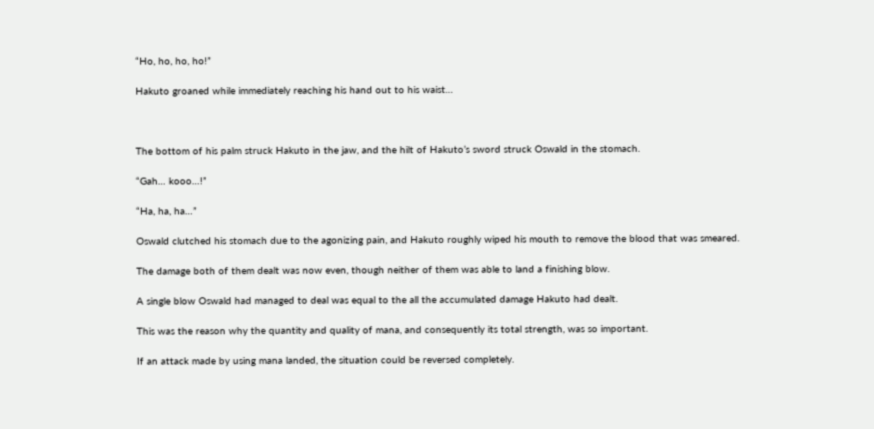“Ho, ho, ho, ho!”

Hakuto groaned while immediately reaching his hand out to his waist…



The bottom of his palm struck Hakuto in the jaw, and the hilt of Hakuto’s sword struck Oswald in the stomach.

“Gah… kooo…!”

“Ha, ha, ha…”

Oswald clutched his stomach due to the agonizing pain, and Hakuto roughly wiped his mouth to remove the blood that was smeared.

The damage both of them dealt was now even, though neither of them was able to land a finishing blow.

A single blow Oswald had managed to deal was equal to the all the accumulated damage Hakuto had dealt.

This was the reason why the quantity and quality of mana, and consequently its total strength, was so important.

If an attack made by using mana landed, the situation could be reversed completely.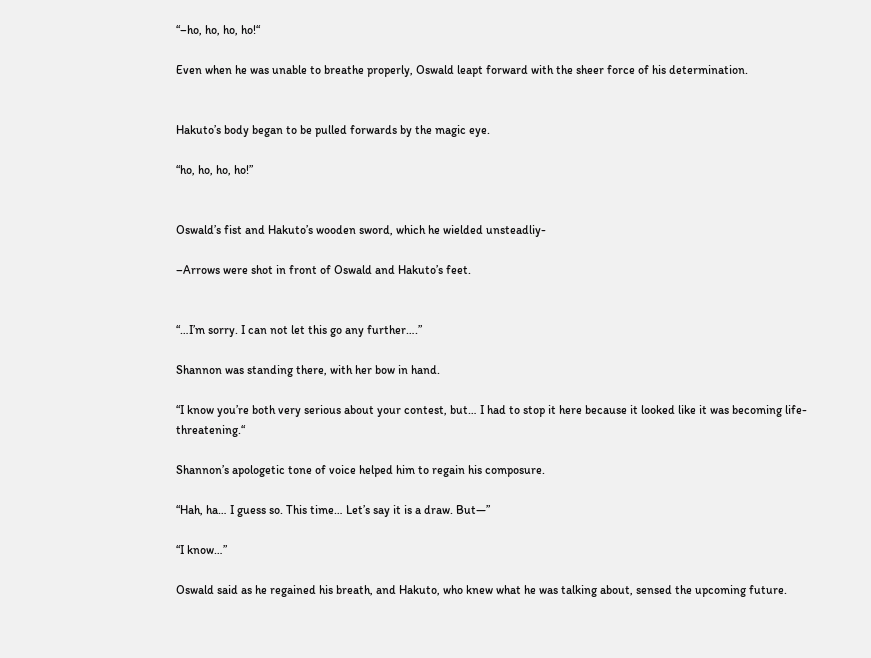“–ho, ho, ho, ho!“

Even when he was unable to breathe properly, Oswald leapt forward with the sheer force of his determination.


Hakuto’s body began to be pulled forwards by the magic eye.

“ho, ho, ho, ho!”


Oswald’s fist and Hakuto’s wooden sword, which he wielded unsteadliy-

–Arrows were shot in front of Oswald and Hakuto’s feet.


“…I’m sorry. I can not let this go any further….”

Shannon was standing there, with her bow in hand.

“I know you’re both very serious about your contest, but… I had to stop it here because it looked like it was becoming life-threatening.“

Shannon’s apologetic tone of voice helped him to regain his composure.

“Hah, ha… I guess so. This time… Let’s say it is a draw. But—”

“I know…”

Oswald said as he regained his breath, and Hakuto, who knew what he was talking about, sensed the upcoming future.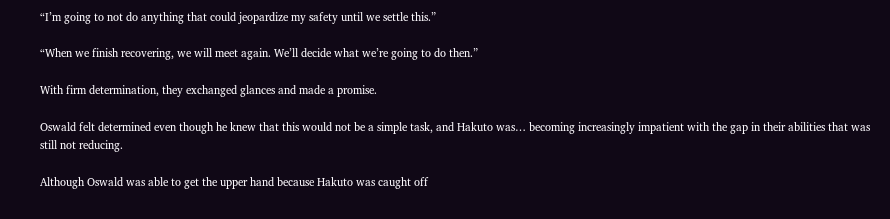“I’m going to not do anything that could jeopardize my safety until we settle this.”

“When we finish recovering, we will meet again. We’ll decide what we’re going to do then.”

With firm determination, they exchanged glances and made a promise.

Oswald felt determined even though he knew that this would not be a simple task, and Hakuto was… becoming increasingly impatient with the gap in their abilities that was still not reducing.

Although Oswald was able to get the upper hand because Hakuto was caught off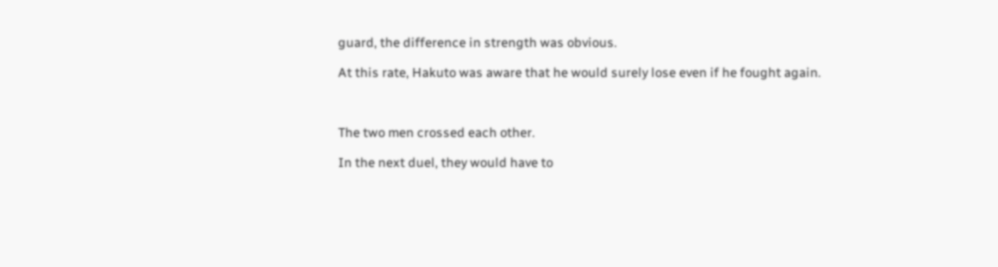guard, the difference in strength was obvious.

At this rate, Hakuto was aware that he would surely lose even if he fought again.



The two men crossed each other.

In the next duel, they would have to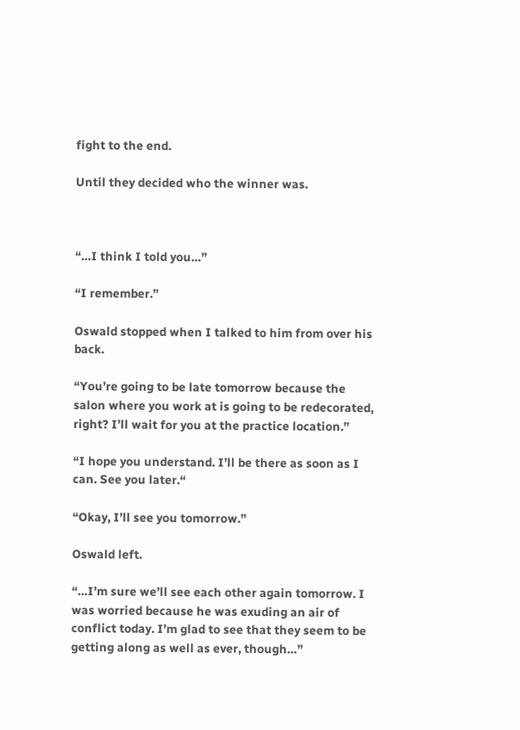fight to the end.

Until they decided who the winner was.



“…I think I told you…”

“I remember.”

Oswald stopped when I talked to him from over his back.

“You’re going to be late tomorrow because the salon where you work at is going to be redecorated, right? I’ll wait for you at the practice location.”

“I hope you understand. I’ll be there as soon as I can. See you later.“

“Okay, I’ll see you tomorrow.”

Oswald left.

“…I’m sure we’ll see each other again tomorrow. I was worried because he was exuding an air of conflict today. I’m glad to see that they seem to be getting along as well as ever, though…”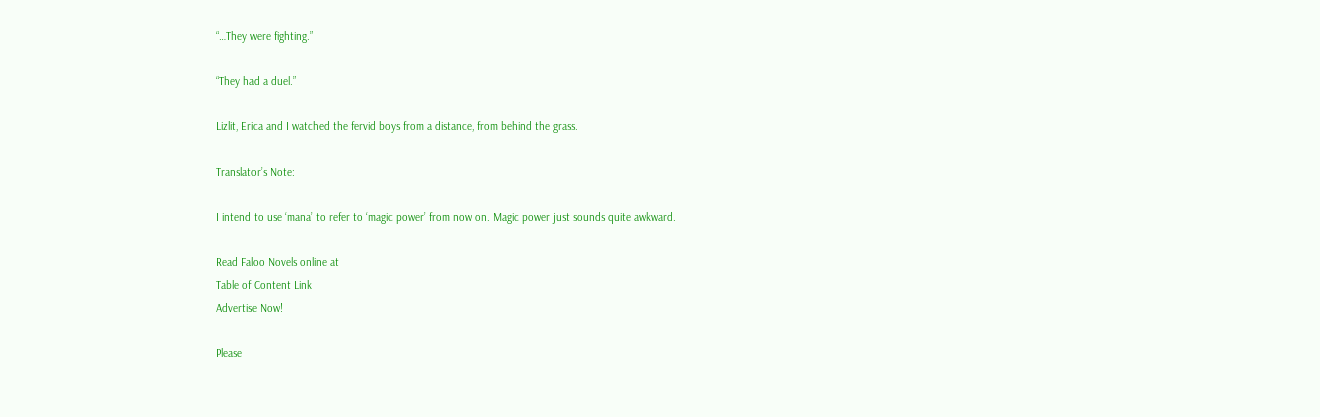“…They were fighting.”

“They had a duel.”

Lizlit, Erica and I watched the fervid boys from a distance, from behind the grass.

Translator’s Note:

I intend to use ‘mana’ to refer to ‘magic power’ from now on. Magic power just sounds quite awkward.

Read Faloo Novels online at
Table of Content Link
Advertise Now!

Please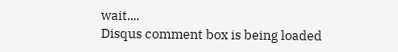wait....
Disqus comment box is being loaded